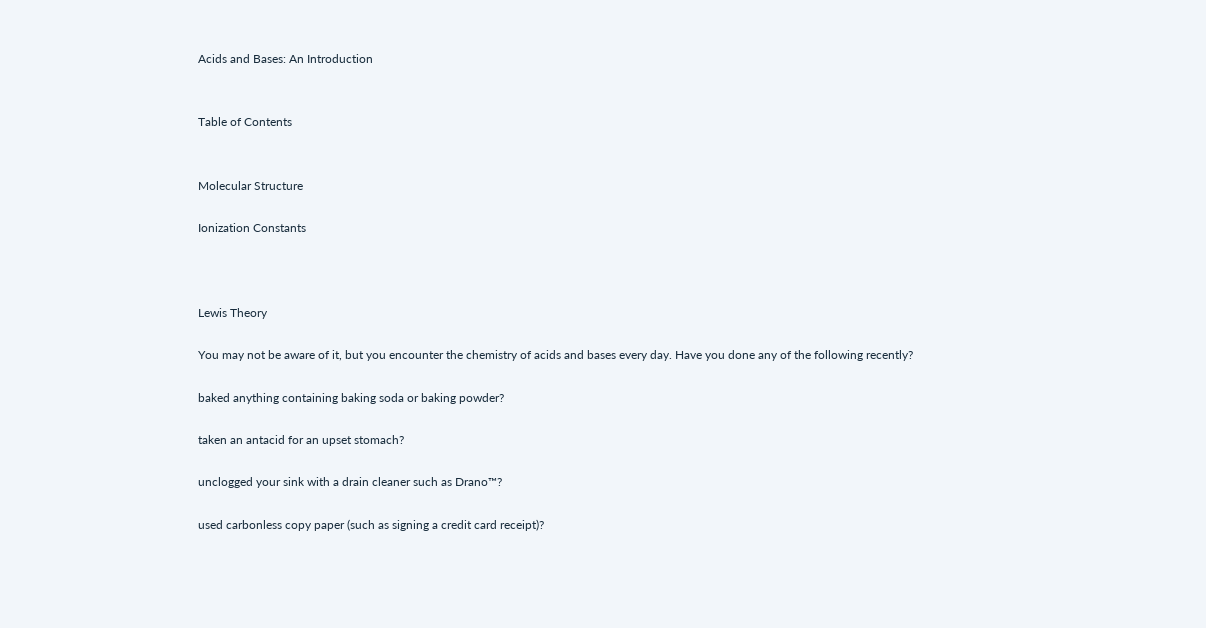Acids and Bases: An Introduction


Table of Contents


Molecular Structure

Ionization Constants



Lewis Theory

You may not be aware of it, but you encounter the chemistry of acids and bases every day. Have you done any of the following recently?

baked anything containing baking soda or baking powder?

taken an antacid for an upset stomach?

unclogged your sink with a drain cleaner such as Drano™?

used carbonless copy paper (such as signing a credit card receipt)?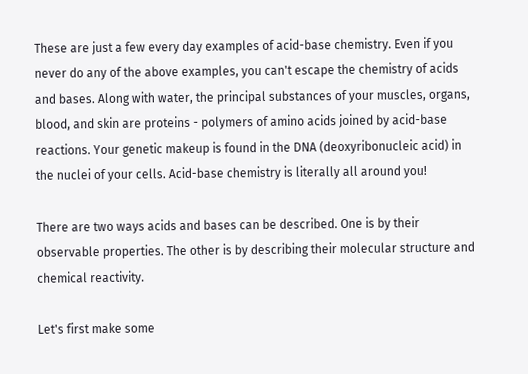These are just a few every day examples of acid-base chemistry. Even if you never do any of the above examples, you can't escape the chemistry of acids and bases. Along with water, the principal substances of your muscles, organs, blood, and skin are proteins - polymers of amino acids joined by acid-base reactions. Your genetic makeup is found in the DNA (deoxyribonucleic acid) in the nuclei of your cells. Acid-base chemistry is literally all around you!

There are two ways acids and bases can be described. One is by their observable properties. The other is by describing their molecular structure and chemical reactivity.

Let's first make some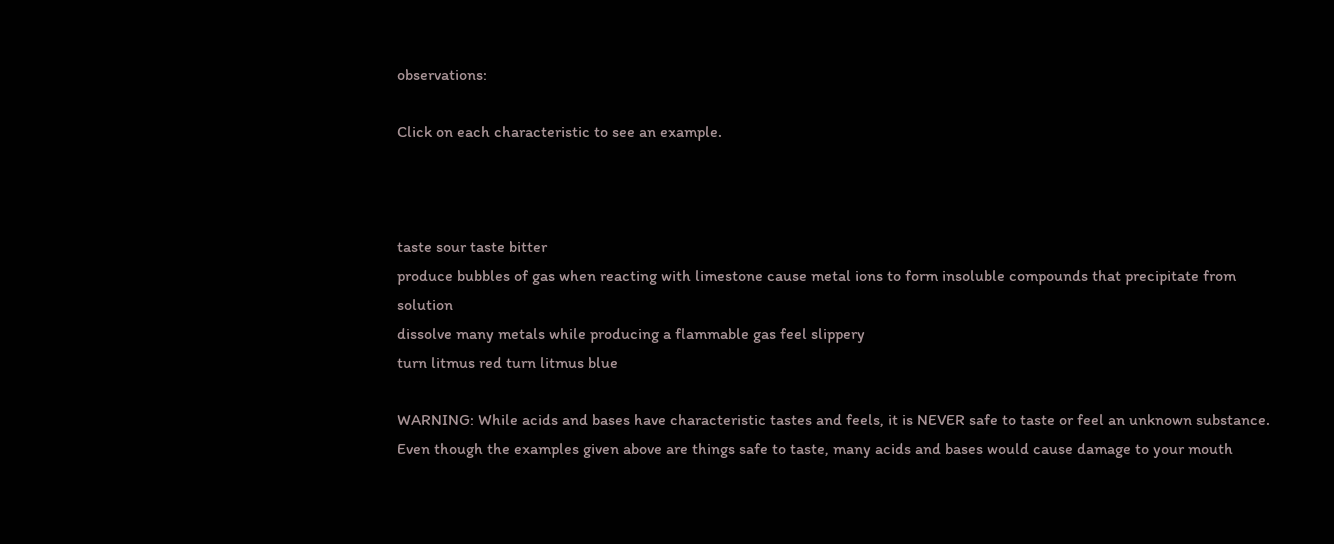observations:

Click on each characteristic to see an example.



taste sour taste bitter
produce bubbles of gas when reacting with limestone cause metal ions to form insoluble compounds that precipitate from solution
dissolve many metals while producing a flammable gas feel slippery
turn litmus red turn litmus blue

WARNING: While acids and bases have characteristic tastes and feels, it is NEVER safe to taste or feel an unknown substance. Even though the examples given above are things safe to taste, many acids and bases would cause damage to your mouth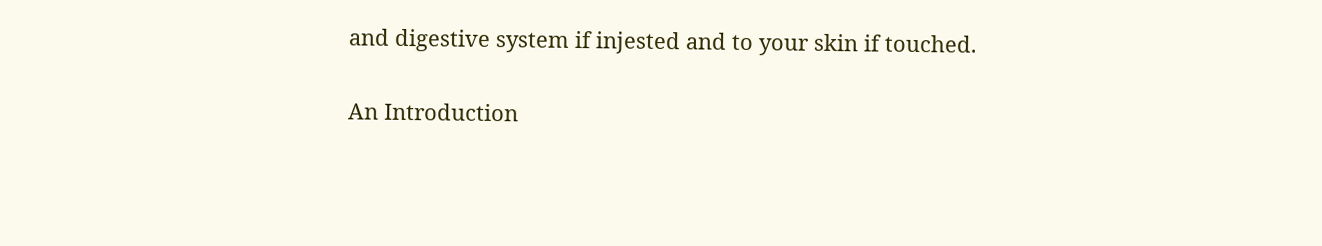and digestive system if injested and to your skin if touched.

An Introduction